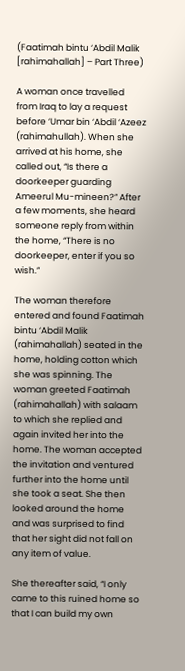(Faatimah bintu ‘Abdil Malik [rahimahallah] – Part Three)

A woman once travelled from Iraq to lay a request before ‘Umar bin ‘Abdil ‘Azeez (rahimahullah). When she arrived at his home, she called out, “Is there a doorkeeper guarding Ameerul Mu-mineen?” After a few moments, she heard someone reply from within the home, “There is no doorkeeper, enter if you so wish.”

The woman therefore entered and found Faatimah bintu ‘Abdil Malik (rahimahallah) seated in the home, holding cotton which she was spinning. The woman greeted Faatimah (rahimahallah) with salaam to which she replied and again invited her into the home. The woman accepted the invitation and ventured further into the home until she took a seat. She then looked around the home and was surprised to find that her sight did not fall on any item of value.

She thereafter said, “I only came to this ruined home so that I can build my own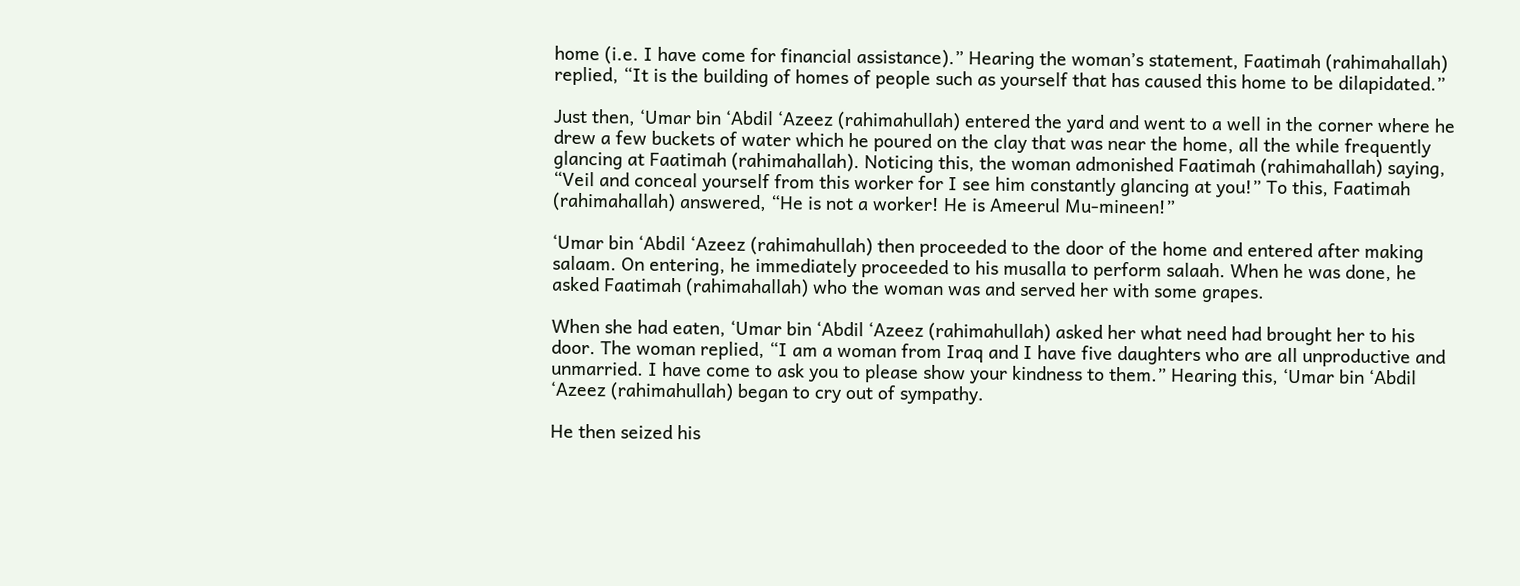home (i.e. I have come for financial assistance).” Hearing the woman’s statement, Faatimah (rahimahallah) replied, “It is the building of homes of people such as yourself that has caused this home to be dilapidated.”

Just then, ‘Umar bin ‘Abdil ‘Azeez (rahimahullah) entered the yard and went to a well in the corner where he drew a few buckets of water which he poured on the clay that was near the home, all the while frequently glancing at Faatimah (rahimahallah). Noticing this, the woman admonished Faatimah (rahimahallah) saying, “Veil and conceal yourself from this worker for I see him constantly glancing at you!” To this, Faatimah (rahimahallah) answered, “He is not a worker! He is Ameerul Mu-mineen!”

‘Umar bin ‘Abdil ‘Azeez (rahimahullah) then proceeded to the door of the home and entered after making salaam. On entering, he immediately proceeded to his musalla to perform salaah. When he was done, he asked Faatimah (rahimahallah) who the woman was and served her with some grapes.

When she had eaten, ‘Umar bin ‘Abdil ‘Azeez (rahimahullah) asked her what need had brought her to his door. The woman replied, “I am a woman from Iraq and I have five daughters who are all unproductive and unmarried. I have come to ask you to please show your kindness to them.” Hearing this, ‘Umar bin ‘Abdil ‘Azeez (rahimahullah) began to cry out of sympathy.

He then seized his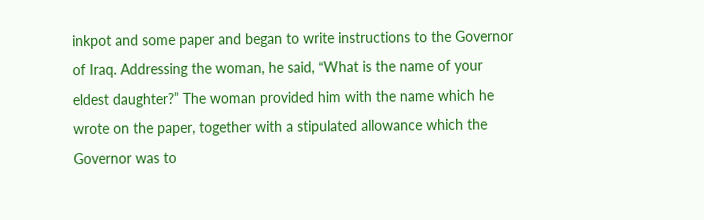inkpot and some paper and began to write instructions to the Governor of Iraq. Addressing the woman, he said, “What is the name of your eldest daughter?” The woman provided him with the name which he wrote on the paper, together with a stipulated allowance which the Governor was to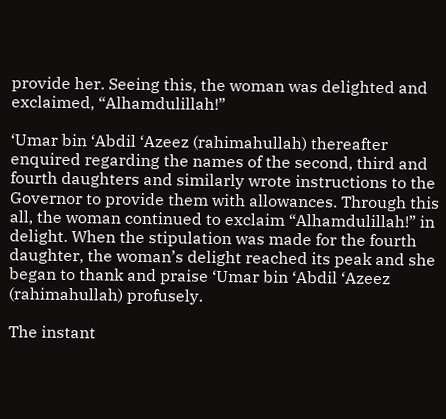provide her. Seeing this, the woman was delighted and exclaimed, “Alhamdulillah!”

‘Umar bin ‘Abdil ‘Azeez (rahimahullah) thereafter enquired regarding the names of the second, third and fourth daughters and similarly wrote instructions to the Governor to provide them with allowances. Through this all, the woman continued to exclaim “Alhamdulillah!” in delight. When the stipulation was made for the fourth daughter, the woman’s delight reached its peak and she began to thank and praise ‘Umar bin ‘Abdil ‘Azeez (rahimahullah) profusely.

The instant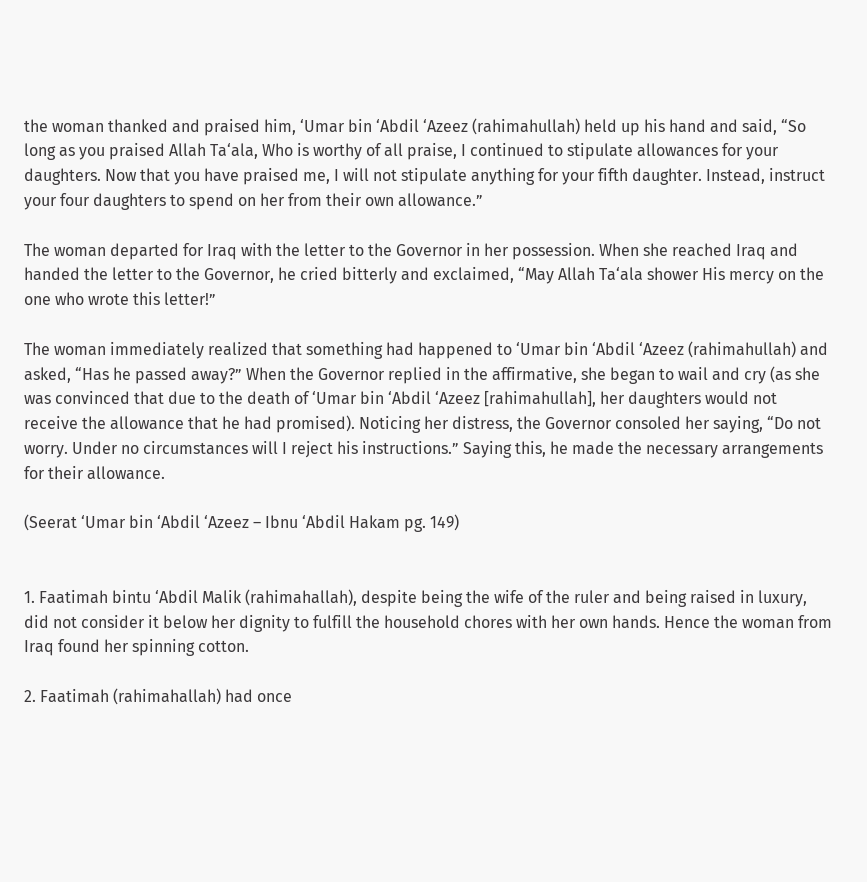the woman thanked and praised him, ‘Umar bin ‘Abdil ‘Azeez (rahimahullah) held up his hand and said, “So long as you praised Allah Ta‘ala, Who is worthy of all praise, I continued to stipulate allowances for your daughters. Now that you have praised me, I will not stipulate anything for your fifth daughter. Instead, instruct your four daughters to spend on her from their own allowance.”

The woman departed for Iraq with the letter to the Governor in her possession. When she reached Iraq and handed the letter to the Governor, he cried bitterly and exclaimed, “May Allah Ta‘ala shower His mercy on the one who wrote this letter!”

The woman immediately realized that something had happened to ‘Umar bin ‘Abdil ‘Azeez (rahimahullah) and asked, “Has he passed away?” When the Governor replied in the affirmative, she began to wail and cry (as she was convinced that due to the death of ‘Umar bin ‘Abdil ‘Azeez [rahimahullah], her daughters would not receive the allowance that he had promised). Noticing her distress, the Governor consoled her saying, “Do not worry. Under no circumstances will I reject his instructions.” Saying this, he made the necessary arrangements for their allowance.

(Seerat ‘Umar bin ‘Abdil ‘Azeez – Ibnu ‘Abdil Hakam pg. 149)


1. Faatimah bintu ‘Abdil Malik (rahimahallah), despite being the wife of the ruler and being raised in luxury, did not consider it below her dignity to fulfill the household chores with her own hands. Hence the woman from Iraq found her spinning cotton.

2. Faatimah (rahimahallah) had once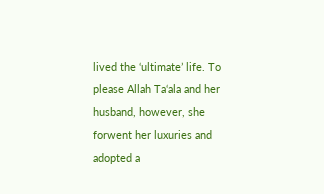lived the ‘ultimate’ life. To please Allah Ta‘ala and her husband, however, she forwent her luxuries and adopted a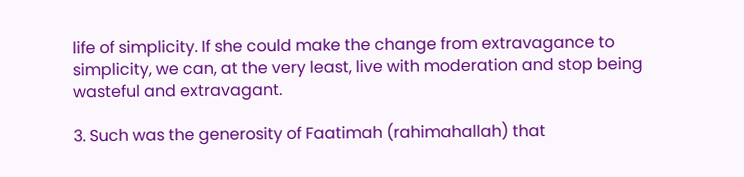life of simplicity. If she could make the change from extravagance to simplicity, we can, at the very least, live with moderation and stop being wasteful and extravagant.

3. Such was the generosity of Faatimah (rahimahallah) that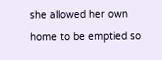she allowed her own home to be emptied so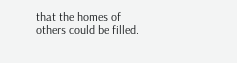that the homes of others could be filled.